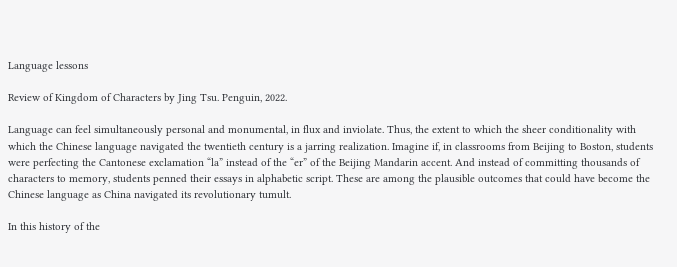Language lessons

Review of Kingdom of Characters by Jing Tsu. Penguin, 2022.

Language can feel simultaneously personal and monumental, in flux and inviolate. Thus, the extent to which the sheer conditionality with which the Chinese language navigated the twentieth century is a jarring realization. Imagine if, in classrooms from Beijing to Boston, students were perfecting the Cantonese exclamation “la” instead of the “er” of the Beijing Mandarin accent. And instead of committing thousands of characters to memory, students penned their essays in alphabetic script. These are among the plausible outcomes that could have become the Chinese language as China navigated its revolutionary tumult.

In this history of the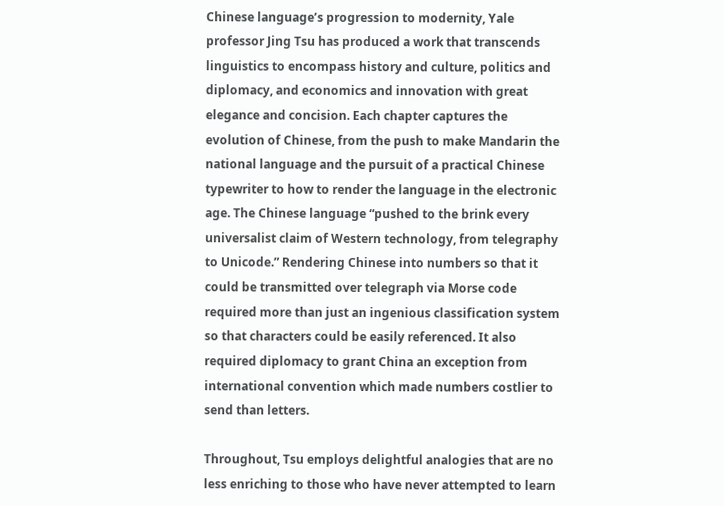Chinese language’s progression to modernity, Yale professor Jing Tsu has produced a work that transcends linguistics to encompass history and culture, politics and diplomacy, and economics and innovation with great elegance and concision. Each chapter captures the evolution of Chinese, from the push to make Mandarin the national language and the pursuit of a practical Chinese typewriter to how to render the language in the electronic age. The Chinese language “pushed to the brink every universalist claim of Western technology, from telegraphy to Unicode.” Rendering Chinese into numbers so that it could be transmitted over telegraph via Morse code required more than just an ingenious classification system so that characters could be easily referenced. It also required diplomacy to grant China an exception from international convention which made numbers costlier to send than letters.

Throughout, Tsu employs delightful analogies that are no less enriching to those who have never attempted to learn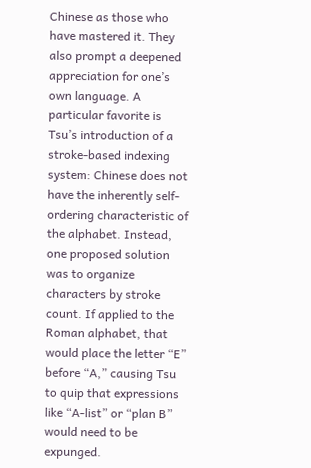Chinese as those who have mastered it. They also prompt a deepened appreciation for one’s own language. A particular favorite is Tsu’s introduction of a stroke-based indexing system: Chinese does not have the inherently self-ordering characteristic of the alphabet. Instead, one proposed solution was to organize characters by stroke count. If applied to the Roman alphabet, that would place the letter “E” before “A,” causing Tsu to quip that expressions like “A-list” or “plan B” would need to be expunged.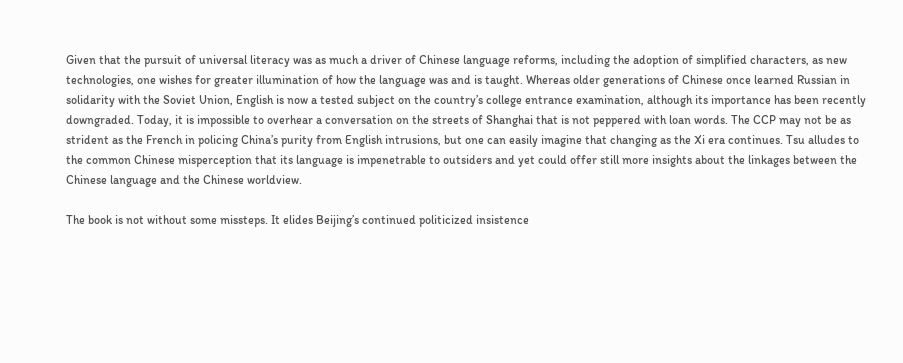Given that the pursuit of universal literacy was as much a driver of Chinese language reforms, including the adoption of simplified characters, as new technologies, one wishes for greater illumination of how the language was and is taught. Whereas older generations of Chinese once learned Russian in solidarity with the Soviet Union, English is now a tested subject on the country’s college entrance examination, although its importance has been recently downgraded. Today, it is impossible to overhear a conversation on the streets of Shanghai that is not peppered with loan words. The CCP may not be as strident as the French in policing China’s purity from English intrusions, but one can easily imagine that changing as the Xi era continues. Tsu alludes to the common Chinese misperception that its language is impenetrable to outsiders and yet could offer still more insights about the linkages between the Chinese language and the Chinese worldview.

The book is not without some missteps. It elides Beijing’s continued politicized insistence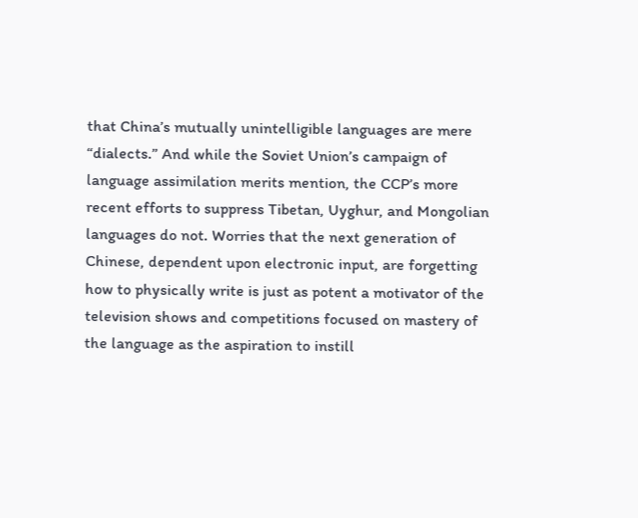that China’s mutually unintelligible languages are mere “dialects.” And while the Soviet Union’s campaign of language assimilation merits mention, the CCP’s more recent efforts to suppress Tibetan, Uyghur, and Mongolian languages do not. Worries that the next generation of Chinese, dependent upon electronic input, are forgetting how to physically write is just as potent a motivator of the television shows and competitions focused on mastery of the language as the aspiration to instill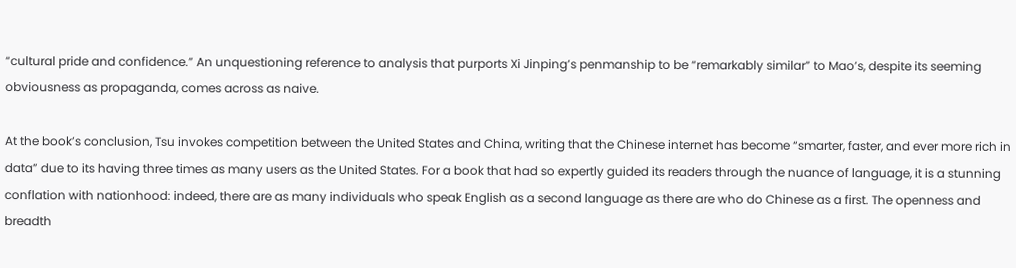“cultural pride and confidence.” An unquestioning reference to analysis that purports Xi Jinping’s penmanship to be “remarkably similar” to Mao’s, despite its seeming obviousness as propaganda, comes across as naive.

At the book’s conclusion, Tsu invokes competition between the United States and China, writing that the Chinese internet has become “smarter, faster, and ever more rich in data” due to its having three times as many users as the United States. For a book that had so expertly guided its readers through the nuance of language, it is a stunning conflation with nationhood: indeed, there are as many individuals who speak English as a second language as there are who do Chinese as a first. The openness and breadth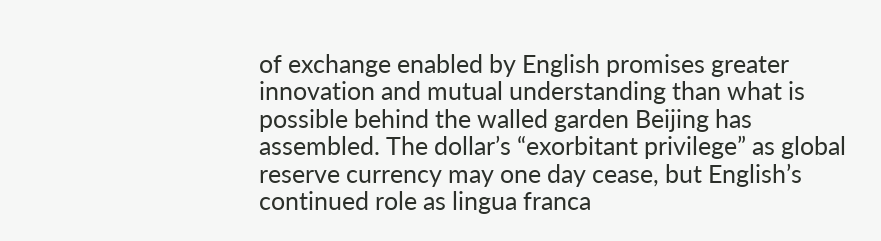of exchange enabled by English promises greater innovation and mutual understanding than what is possible behind the walled garden Beijing has assembled. The dollar’s “exorbitant privilege” as global reserve currency may one day cease, but English’s continued role as lingua franca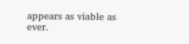appears as viable as ever.